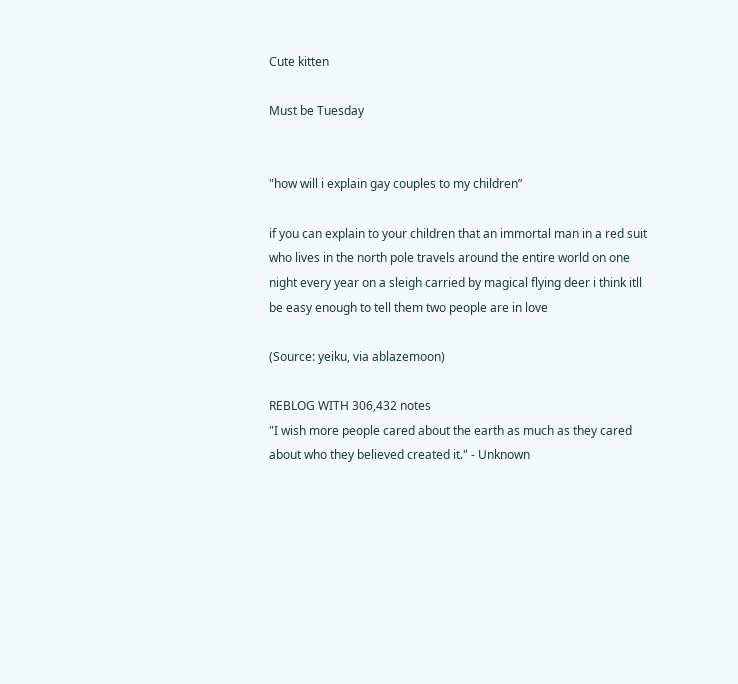Cute kitten

Must be Tuesday


"how will i explain gay couples to my children”

if you can explain to your children that an immortal man in a red suit who lives in the north pole travels around the entire world on one night every year on a sleigh carried by magical flying deer i think itll be easy enough to tell them two people are in love

(Source: yeiku, via ablazemoon)

REBLOG WITH 306,432 notes
"I wish more people cared about the earth as much as they cared about who they believed created it." - Unknown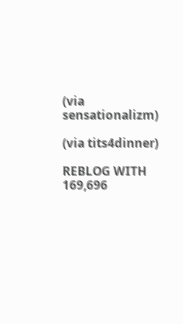(via sensationalizm)

(via tits4dinner)

REBLOG WITH 169,696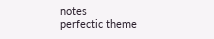notes
perfectic theme